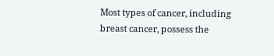Most types of cancer, including breast cancer, possess the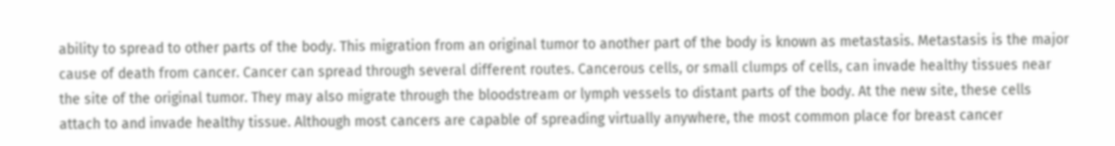ability to spread to other parts of the body. This migration from an original tumor to another part of the body is known as metastasis. Metastasis is the major cause of death from cancer. Cancer can spread through several different routes. Cancerous cells, or small clumps of cells, can invade healthy tissues near the site of the original tumor. They may also migrate through the bloodstream or lymph vessels to distant parts of the body. At the new site, these cells attach to and invade healthy tissue. Although most cancers are capable of spreading virtually anywhere, the most common place for breast cancer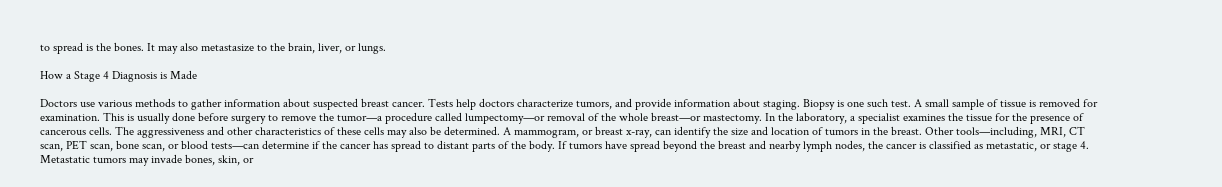to spread is the bones. It may also metastasize to the brain, liver, or lungs.

How a Stage 4 Diagnosis is Made

Doctors use various methods to gather information about suspected breast cancer. Tests help doctors characterize tumors, and provide information about staging. Biopsy is one such test. A small sample of tissue is removed for examination. This is usually done before surgery to remove the tumor—a procedure called lumpectomy—or removal of the whole breast—or mastectomy. In the laboratory, a specialist examines the tissue for the presence of cancerous cells. The aggressiveness and other characteristics of these cells may also be determined. A mammogram, or breast x-ray, can identify the size and location of tumors in the breast. Other tools—including, MRI, CT scan, PET scan, bone scan, or blood tests—can determine if the cancer has spread to distant parts of the body. If tumors have spread beyond the breast and nearby lymph nodes, the cancer is classified as metastatic, or stage 4. Metastatic tumors may invade bones, skin, or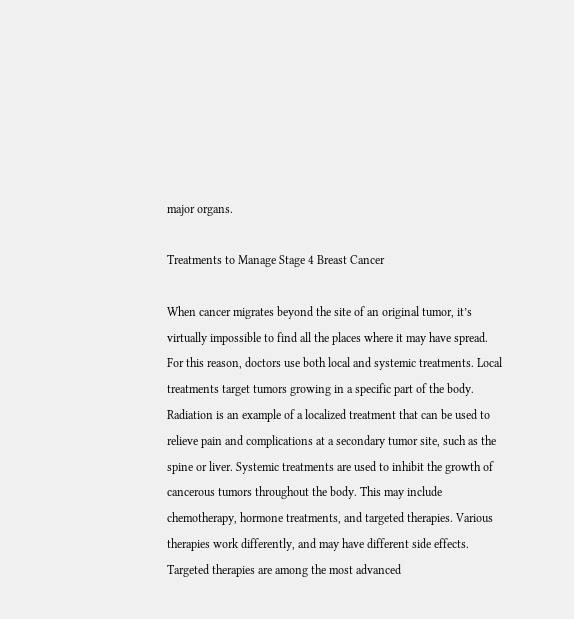major organs.

Treatments to Manage Stage 4 Breast Cancer

When cancer migrates beyond the site of an original tumor, it’s virtually impossible to find all the places where it may have spread. For this reason, doctors use both local and systemic treatments. Local treatments target tumors growing in a specific part of the body. Radiation is an example of a localized treatment that can be used to relieve pain and complications at a secondary tumor site, such as the spine or liver. Systemic treatments are used to inhibit the growth of cancerous tumors throughout the body. This may include chemotherapy, hormone treatments, and targeted therapies. Various therapies work differently, and may have different side effects. Targeted therapies are among the most advanced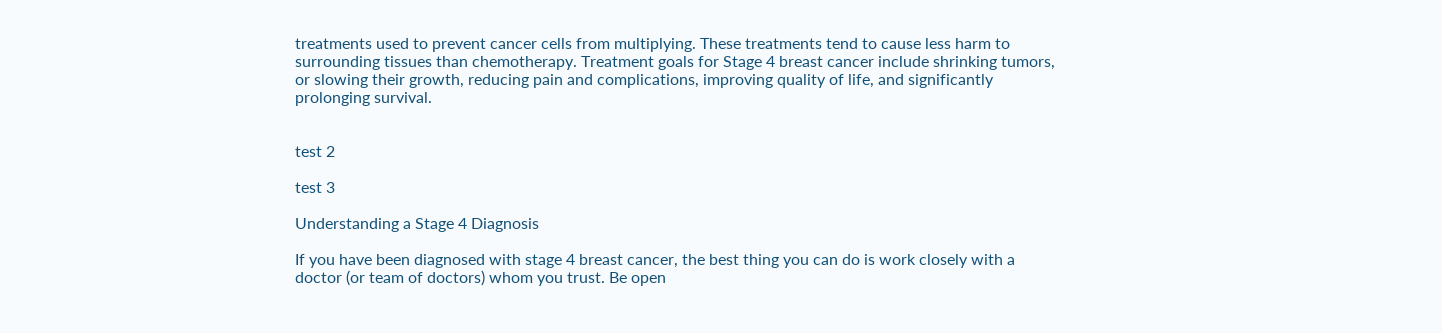treatments used to prevent cancer cells from multiplying. These treatments tend to cause less harm to surrounding tissues than chemotherapy. Treatment goals for Stage 4 breast cancer include shrinking tumors, or slowing their growth, reducing pain and complications, improving quality of life, and significantly prolonging survival.


test 2

test 3

Understanding a Stage 4 Diagnosis

If you have been diagnosed with stage 4 breast cancer, the best thing you can do is work closely with a doctor (or team of doctors) whom you trust. Be open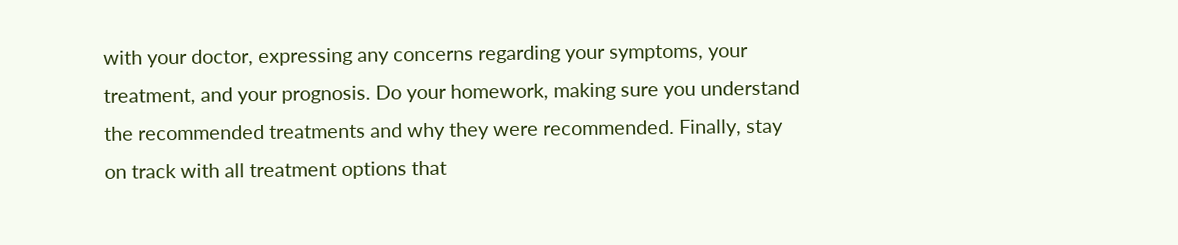with your doctor, expressing any concerns regarding your symptoms, your treatment, and your prognosis. Do your homework, making sure you understand the recommended treatments and why they were recommended. Finally, stay on track with all treatment options that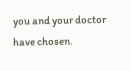you and your doctor have chosen.